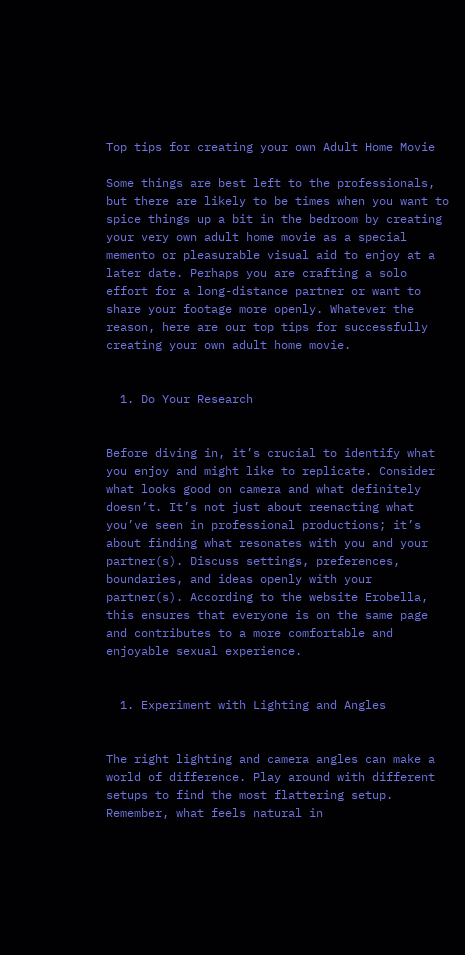Top tips for creating your own Adult Home Movie

Some things are best left to the professionals, but there are likely to be times when you want to spice things up a bit in the bedroom by creating your very own adult home movie as a special memento or pleasurable visual aid to enjoy at a later date. Perhaps you are crafting a solo effort for a long-distance partner or want to share your footage more openly. Whatever the reason, here are our top tips for successfully creating your own adult home movie.


  1. Do Your Research


Before diving in, it’s crucial to identify what you enjoy and might like to replicate. Consider what looks good on camera and what definitely doesn’t. It’s not just about reenacting what you’ve seen in professional productions; it’s about finding what resonates with you and your partner(s). Discuss settings, preferences, boundaries, and ideas openly with your partner(s). According to the website Erobella, this ensures that everyone is on the same page and contributes to a more comfortable and enjoyable sexual experience.


  1. Experiment with Lighting and Angles


The right lighting and camera angles can make a world of difference. Play around with different setups to find the most flattering setup. Remember, what feels natural in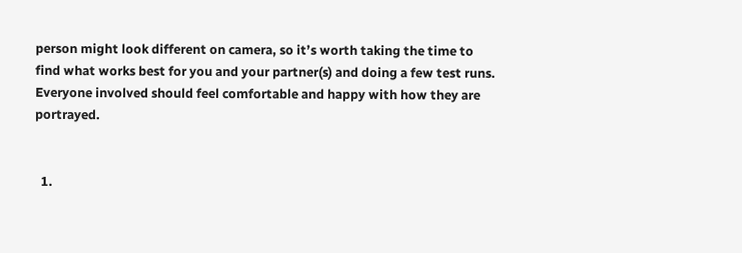person might look different on camera, so it’s worth taking the time to find what works best for you and your partner(s) and doing a few test runs. Everyone involved should feel comfortable and happy with how they are portrayed.


  1.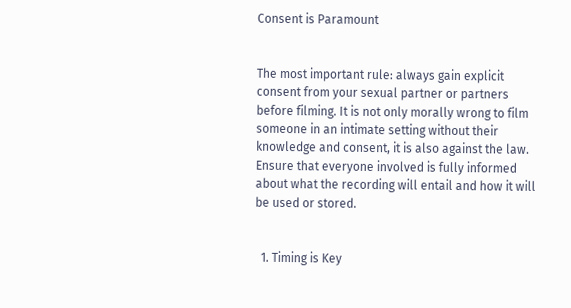Consent is Paramount


The most important rule: always gain explicit consent from your sexual partner or partners before filming. It is not only morally wrong to film someone in an intimate setting without their knowledge and consent, it is also against the law. Ensure that everyone involved is fully informed about what the recording will entail and how it will be used or stored.


  1. Timing is Key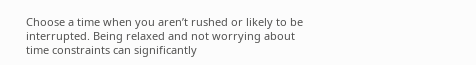Choose a time when you aren’t rushed or likely to be interrupted. Being relaxed and not worrying about time constraints can significantly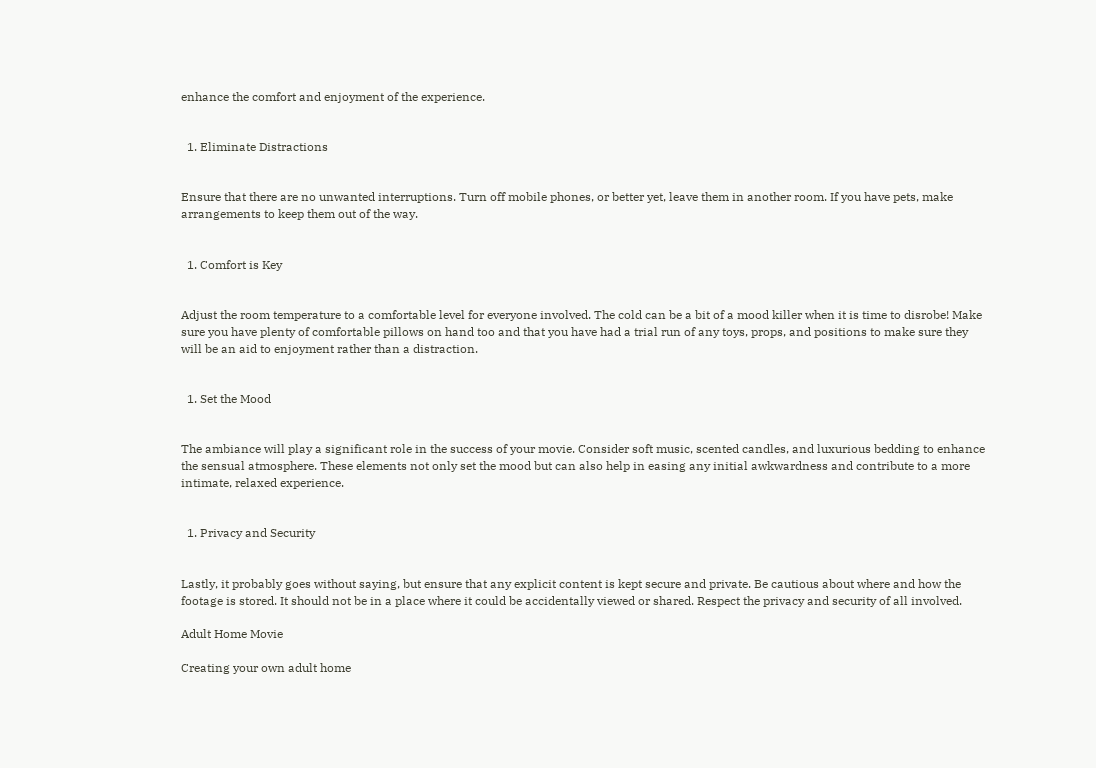enhance the comfort and enjoyment of the experience.


  1. Eliminate Distractions


Ensure that there are no unwanted interruptions. Turn off mobile phones, or better yet, leave them in another room. If you have pets, make arrangements to keep them out of the way.


  1. Comfort is Key


Adjust the room temperature to a comfortable level for everyone involved. The cold can be a bit of a mood killer when it is time to disrobe! Make sure you have plenty of comfortable pillows on hand too and that you have had a trial run of any toys, props, and positions to make sure they will be an aid to enjoyment rather than a distraction.


  1. Set the Mood


The ambiance will play a significant role in the success of your movie. Consider soft music, scented candles, and luxurious bedding to enhance the sensual atmosphere. These elements not only set the mood but can also help in easing any initial awkwardness and contribute to a more intimate, relaxed experience.


  1. Privacy and Security


Lastly, it probably goes without saying, but ensure that any explicit content is kept secure and private. Be cautious about where and how the footage is stored. It should not be in a place where it could be accidentally viewed or shared. Respect the privacy and security of all involved.

Adult Home Movie

Creating your own adult home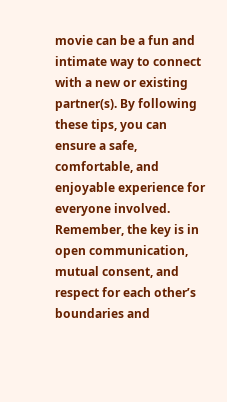movie can be a fun and intimate way to connect with a new or existing partner(s). By following these tips, you can ensure a safe, comfortable, and enjoyable experience for everyone involved. Remember, the key is in open communication, mutual consent, and respect for each other’s boundaries and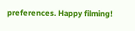preferences. Happy filming!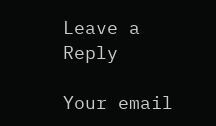Leave a Reply

Your email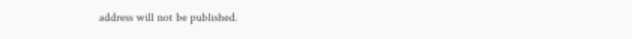address will not be published.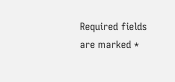Required fields are marked *